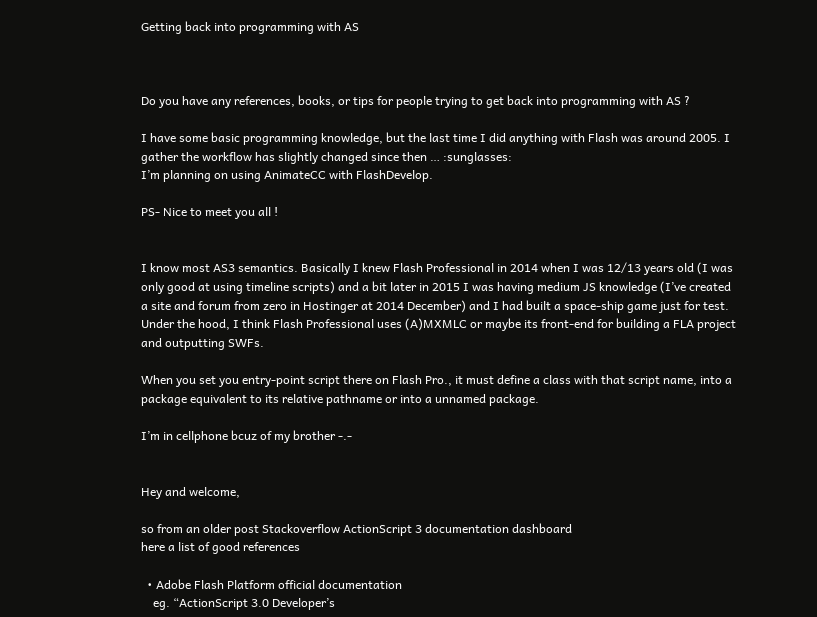Getting back into programming with AS



Do you have any references, books, or tips for people trying to get back into programming with AS ?

I have some basic programming knowledge, but the last time I did anything with Flash was around 2005. I gather the workflow has slightly changed since then … :sunglasses:
I’m planning on using AnimateCC with FlashDevelop.

PS- Nice to meet you all !


I know most AS3 semantics. Basically I knew Flash Professional in 2014 when I was 12/13 years old (I was only good at using timeline scripts) and a bit later in 2015 I was having medium JS knowledge (I’ve created a site and forum from zero in Hostinger at 2014 December) and I had built a space-ship game just for test. Under the hood, I think Flash Professional uses (A)MXMLC or maybe its front-end for building a FLA project and outputting SWFs.

When you set you entry-point script there on Flash Pro., it must define a class with that script name, into a package equivalent to its relative pathname or into a unnamed package.

I’m in cellphone bcuz of my brother -.-


Hey and welcome,

so from an older post Stackoverflow ActionScript 3 documentation dashboard
here a list of good references

  • Adobe Flash Platform official documentation
    eg. “ActionScript 3.0 Developer’s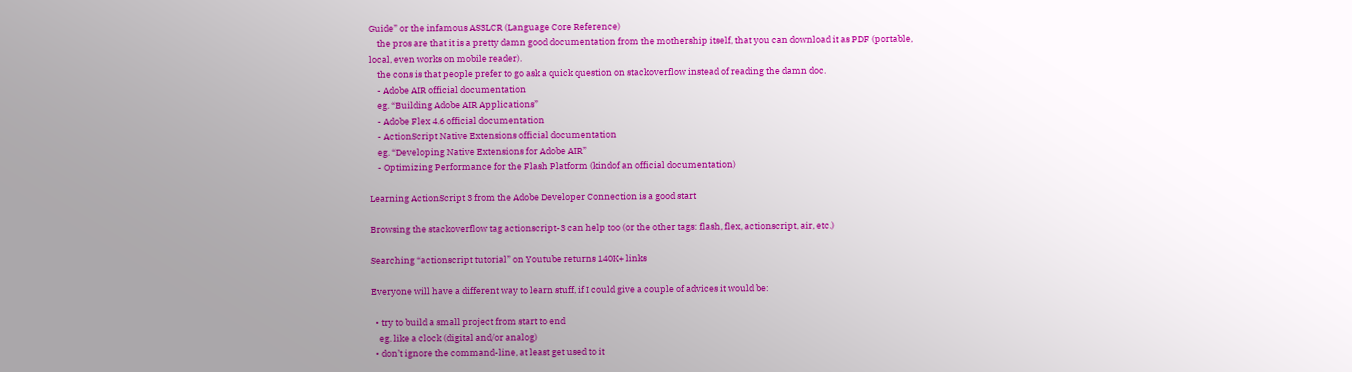Guide” or the infamous AS3LCR (Language Core Reference)
    the pros are that it is a pretty damn good documentation from the mothership itself, that you can download it as PDF (portable, local, even works on mobile reader).
    the cons is that people prefer to go ask a quick question on stackoverflow instead of reading the damn doc.
    - Adobe AIR official documentation
    eg. “Building Adobe AIR Applications”
    - Adobe Flex 4.6 official documentation
    - ActionScript Native Extensions official documentation
    eg. “Developing Native Extensions for Adobe AIR”
    - Optimizing Performance for the Flash Platform (kindof an official documentation)

Learning ActionScript 3 from the Adobe Developer Connection is a good start

Browsing the stackoverflow tag actionscript-3 can help too (or the other tags: flash, flex, actionscript, air, etc.)

Searching “actionscript tutorial” on Youtube returns 140K+ links

Everyone will have a different way to learn stuff, if I could give a couple of advices it would be:

  • try to build a small project from start to end
    eg. like a clock (digital and/or analog)
  • don’t ignore the command-line, at least get used to it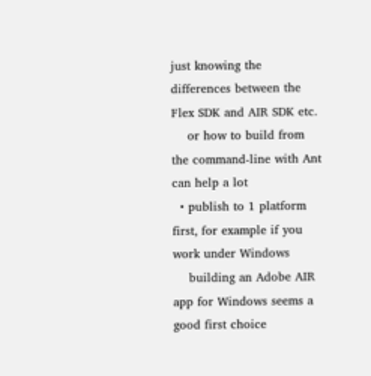just knowing the differences between the Flex SDK and AIR SDK etc.
    or how to build from the command-line with Ant can help a lot
  • publish to 1 platform first, for example if you work under Windows
    building an Adobe AIR app for Windows seems a good first choice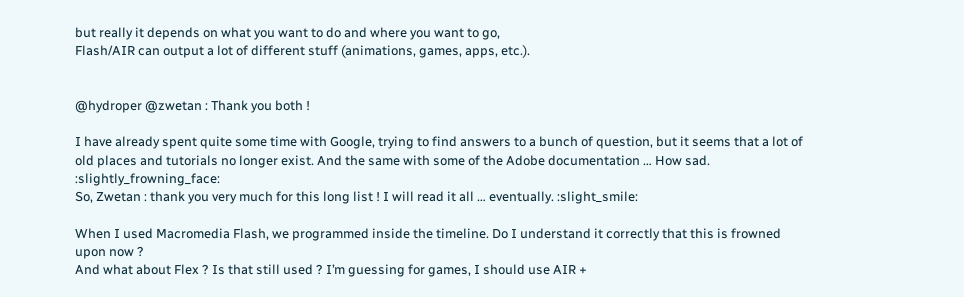but really it depends on what you want to do and where you want to go,
Flash/AIR can output a lot of different stuff (animations, games, apps, etc.).


@hydroper @zwetan : Thank you both !

I have already spent quite some time with Google, trying to find answers to a bunch of question, but it seems that a lot of old places and tutorials no longer exist. And the same with some of the Adobe documentation … How sad. :slightly_frowning_face:
So, Zwetan : thank you very much for this long list ! I will read it all … eventually. :slight_smile:

When I used Macromedia Flash, we programmed inside the timeline. Do I understand it correctly that this is frowned upon now ?
And what about Flex ? Is that still used ? I’m guessing for games, I should use AIR +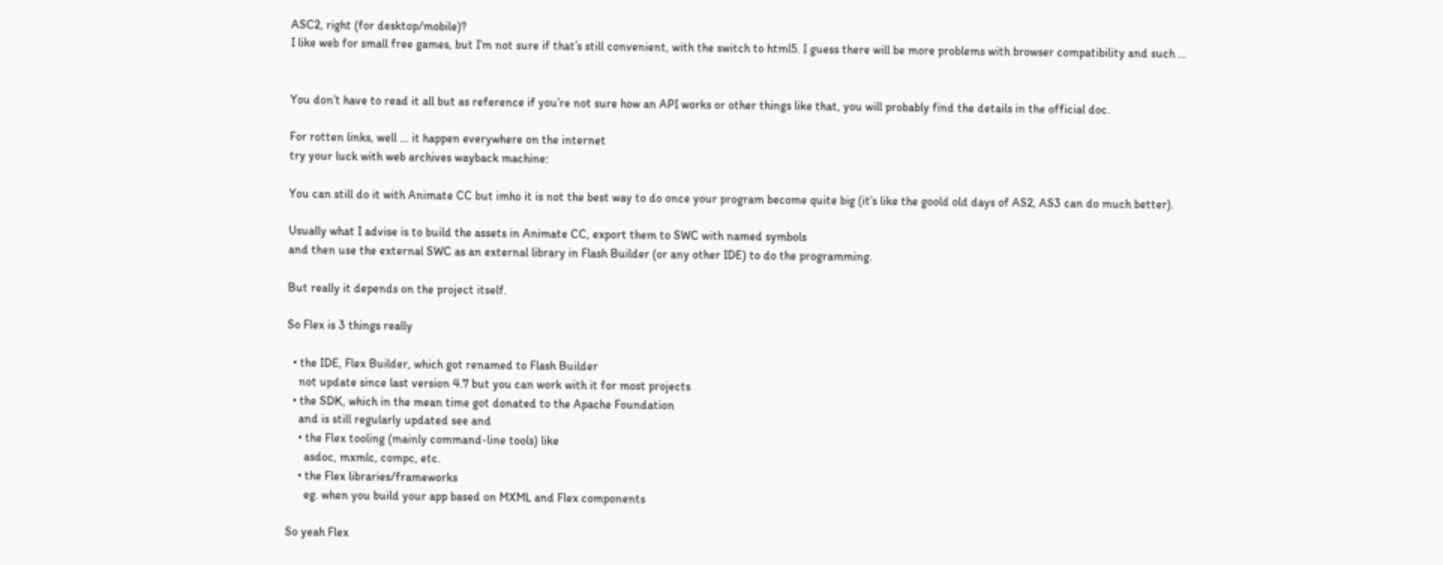ASC2, right (for desktop/mobile)?
I like web for small free games, but I’m not sure if that’s still convenient, with the switch to html5. I guess there will be more problems with browser compatibility and such …


You don’t have to read it all but as reference if you’re not sure how an API works or other things like that, you will probably find the details in the official doc.

For rotten links, well … it happen everywhere on the internet
try your luck with web archives wayback machine:

You can still do it with Animate CC but imho it is not the best way to do once your program become quite big (it’s like the goold old days of AS2, AS3 can do much better).

Usually what I advise is to build the assets in Animate CC, export them to SWC with named symbols
and then use the external SWC as an external library in Flash Builder (or any other IDE) to do the programming.

But really it depends on the project itself.

So Flex is 3 things really

  • the IDE, Flex Builder, which got renamed to Flash Builder
    not update since last version 4.7 but you can work with it for most projects
  • the SDK, which in the mean time got donated to the Apache Foundation
    and is still regularly updated see and
    • the Flex tooling (mainly command-line tools) like
      asdoc, mxmlc, compc, etc.
    • the Flex libraries/frameworks
      eg. when you build your app based on MXML and Flex components

So yeah Flex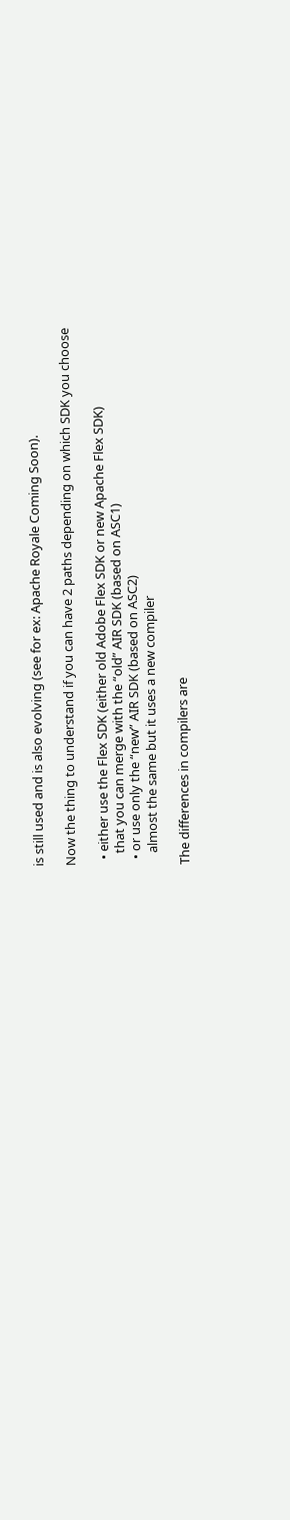is still used and is also evolving (see for ex: Apache Royale Coming Soon).

Now the thing to understand if you can have 2 paths depending on which SDK you choose

  • either use the Flex SDK (either old Adobe Flex SDK or new Apache Flex SDK)
    that you can merge with the “old” AIR SDK (based on ASC1)
  • or use only the “new” AIR SDK (based on ASC2)
    almost the same but it uses a new compiler

The differences in compilers are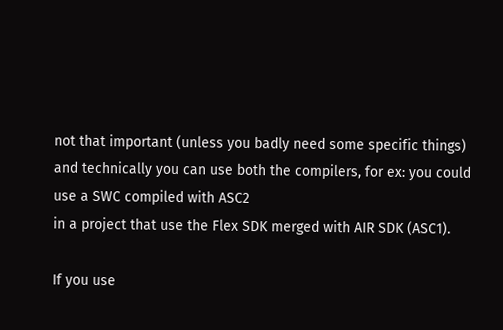not that important (unless you badly need some specific things)
and technically you can use both the compilers, for ex: you could use a SWC compiled with ASC2
in a project that use the Flex SDK merged with AIR SDK (ASC1).

If you use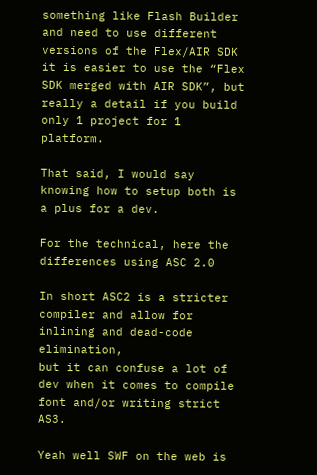something like Flash Builder and need to use different versions of the Flex/AIR SDK
it is easier to use the “Flex SDK merged with AIR SDK”, but really a detail if you build only 1 project for 1 platform.

That said, I would say knowing how to setup both is a plus for a dev.

For the technical, here the differences using ASC 2.0

In short ASC2 is a stricter compiler and allow for inlining and dead-code elimination,
but it can confuse a lot of dev when it comes to compile font and/or writing strict AS3.

Yeah well SWF on the web is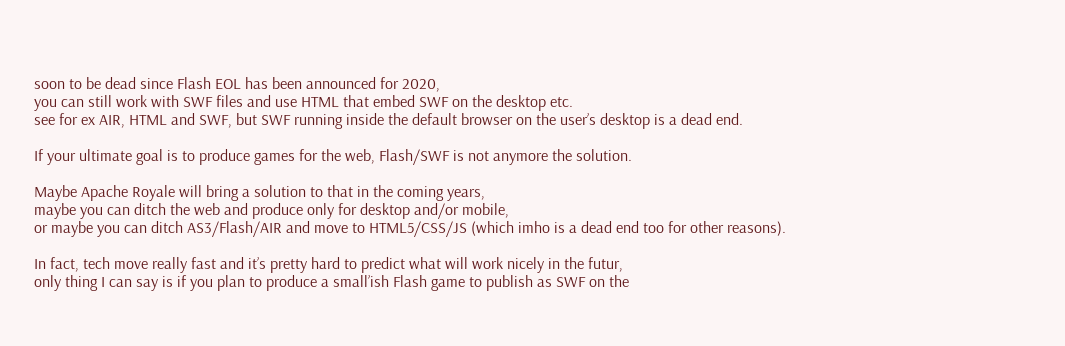soon to be dead since Flash EOL has been announced for 2020,
you can still work with SWF files and use HTML that embed SWF on the desktop etc.
see for ex AIR, HTML and SWF, but SWF running inside the default browser on the user’s desktop is a dead end.

If your ultimate goal is to produce games for the web, Flash/SWF is not anymore the solution.

Maybe Apache Royale will bring a solution to that in the coming years,
maybe you can ditch the web and produce only for desktop and/or mobile,
or maybe you can ditch AS3/Flash/AIR and move to HTML5/CSS/JS (which imho is a dead end too for other reasons).

In fact, tech move really fast and it’s pretty hard to predict what will work nicely in the futur,
only thing I can say is if you plan to produce a small’ish Flash game to publish as SWF on the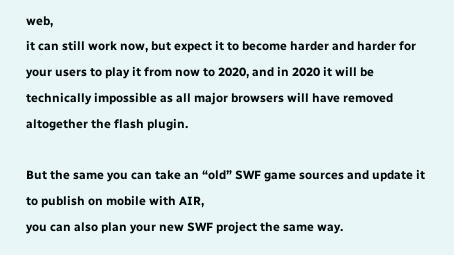web,
it can still work now, but expect it to become harder and harder for your users to play it from now to 2020, and in 2020 it will be technically impossible as all major browsers will have removed altogether the flash plugin.

But the same you can take an “old” SWF game sources and update it to publish on mobile with AIR,
you can also plan your new SWF project the same way.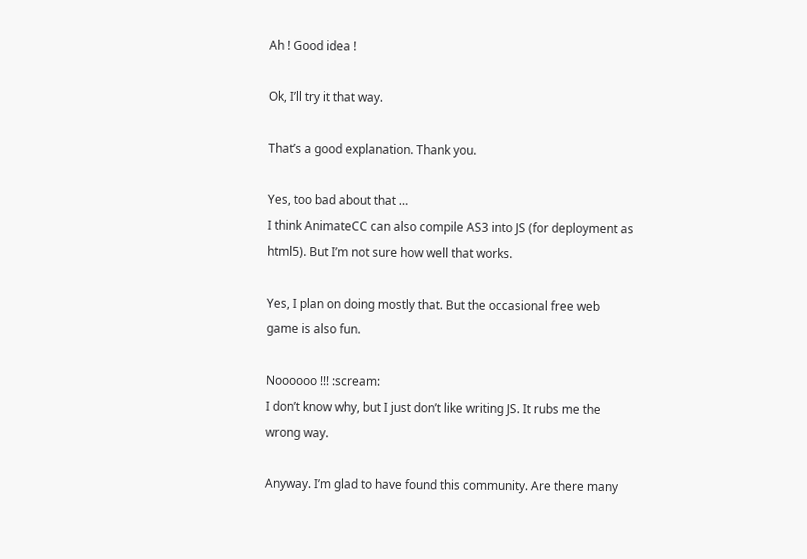Ah ! Good idea !

Ok, I’ll try it that way.

That’s a good explanation. Thank you.

Yes, too bad about that …
I think AnimateCC can also compile AS3 into JS (for deployment as html5). But I’m not sure how well that works.

Yes, I plan on doing mostly that. But the occasional free web game is also fun.

Noooooo !!! :scream:
I don’t know why, but I just don’t like writing JS. It rubs me the wrong way.

Anyway. I’m glad to have found this community. Are there many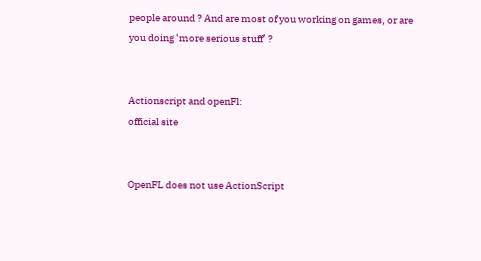people around ? And are most of you working on games, or are you doing ‘more serious stuff’ ?


Actionscript and openFl:
official site


OpenFL does not use ActionScript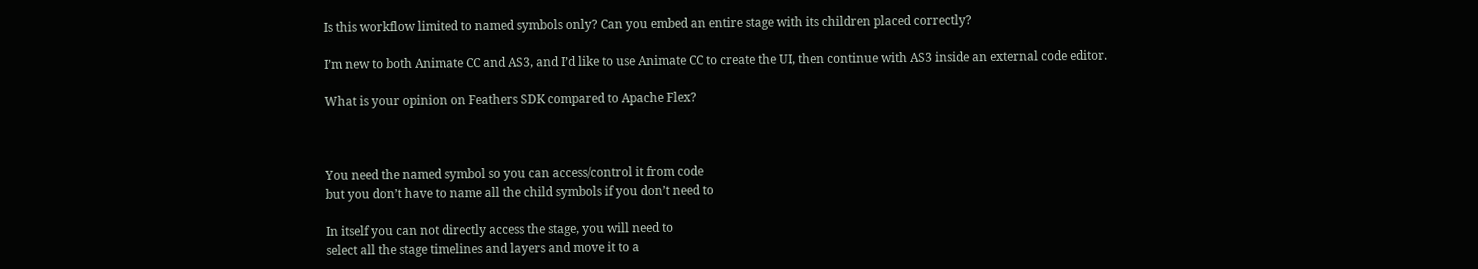Is this workflow limited to named symbols only? Can you embed an entire stage with its children placed correctly?

I’m new to both Animate CC and AS3, and I’d like to use Animate CC to create the UI, then continue with AS3 inside an external code editor.

What is your opinion on Feathers SDK compared to Apache Flex?



You need the named symbol so you can access/control it from code
but you don’t have to name all the child symbols if you don’t need to

In itself you can not directly access the stage, you will need to
select all the stage timelines and layers and move it to a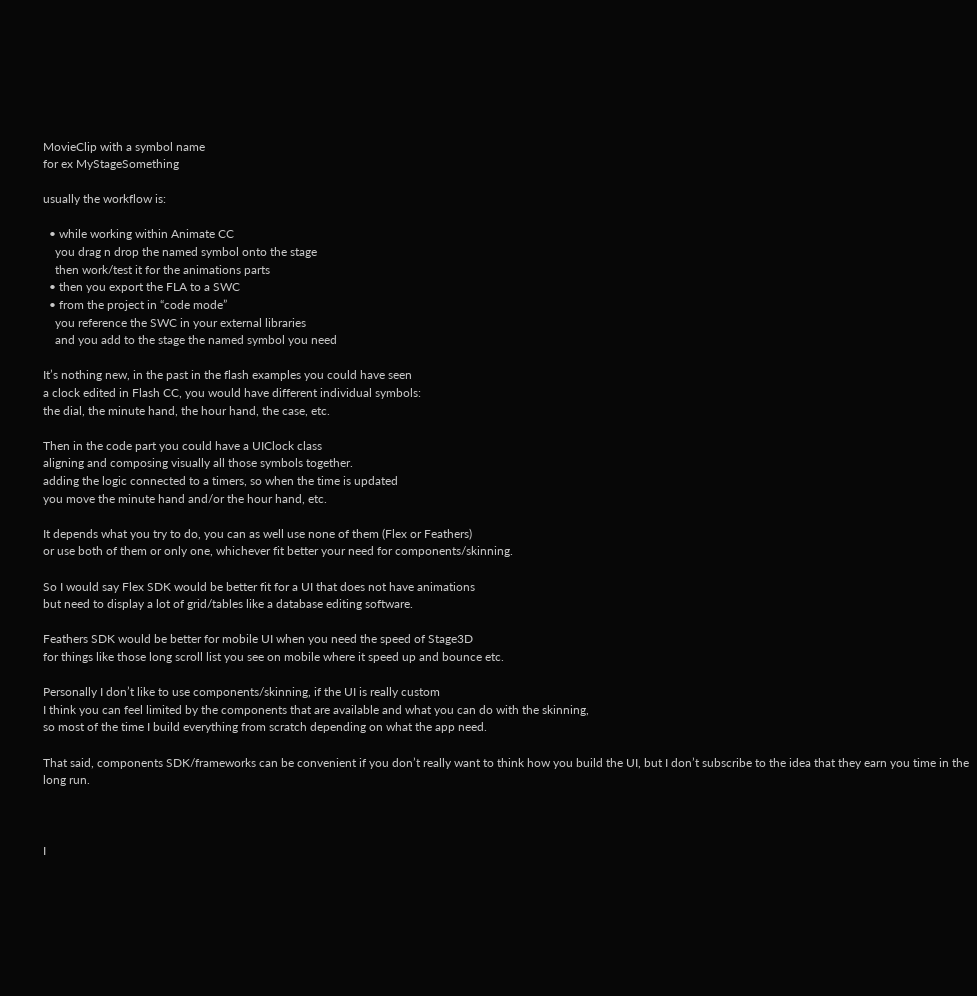MovieClip with a symbol name
for ex MyStageSomething

usually the workflow is:

  • while working within Animate CC
    you drag n drop the named symbol onto the stage
    then work/test it for the animations parts
  • then you export the FLA to a SWC
  • from the project in “code mode”
    you reference the SWC in your external libraries
    and you add to the stage the named symbol you need

It’s nothing new, in the past in the flash examples you could have seen
a clock edited in Flash CC, you would have different individual symbols:
the dial, the minute hand, the hour hand, the case, etc.

Then in the code part you could have a UIClock class
aligning and composing visually all those symbols together.
adding the logic connected to a timers, so when the time is updated
you move the minute hand and/or the hour hand, etc.

It depends what you try to do, you can as well use none of them (Flex or Feathers)
or use both of them or only one, whichever fit better your need for components/skinning.

So I would say Flex SDK would be better fit for a UI that does not have animations
but need to display a lot of grid/tables like a database editing software.

Feathers SDK would be better for mobile UI when you need the speed of Stage3D
for things like those long scroll list you see on mobile where it speed up and bounce etc.

Personally I don’t like to use components/skinning, if the UI is really custom
I think you can feel limited by the components that are available and what you can do with the skinning,
so most of the time I build everything from scratch depending on what the app need.

That said, components SDK/frameworks can be convenient if you don’t really want to think how you build the UI, but I don’t subscribe to the idea that they earn you time in the long run.



I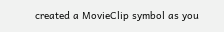created a MovieClip symbol as you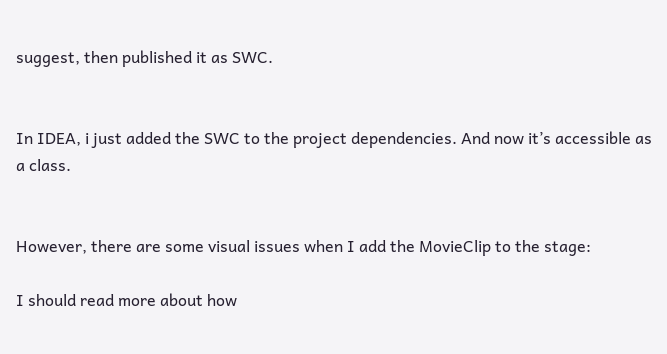suggest, then published it as SWC.


In IDEA, i just added the SWC to the project dependencies. And now it’s accessible as a class.


However, there are some visual issues when I add the MovieClip to the stage:

I should read more about how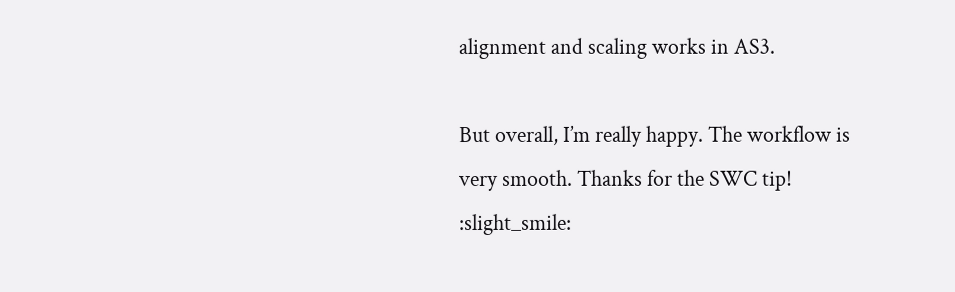alignment and scaling works in AS3.

But overall, I’m really happy. The workflow is very smooth. Thanks for the SWC tip! :slight_smile: